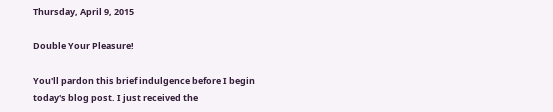Thursday, April 9, 2015

Double Your Pleasure!

You'll pardon this brief indulgence before I begin today's blog post. I just received the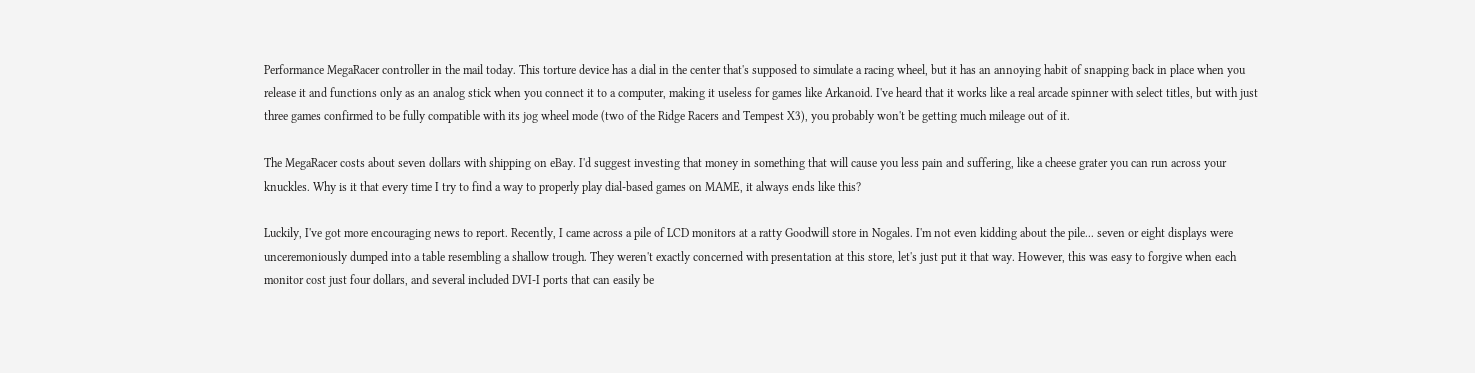Performance MegaRacer controller in the mail today. This torture device has a dial in the center that's supposed to simulate a racing wheel, but it has an annoying habit of snapping back in place when you release it and functions only as an analog stick when you connect it to a computer, making it useless for games like Arkanoid. I've heard that it works like a real arcade spinner with select titles, but with just three games confirmed to be fully compatible with its jog wheel mode (two of the Ridge Racers and Tempest X3), you probably won't be getting much mileage out of it.

The MegaRacer costs about seven dollars with shipping on eBay. I'd suggest investing that money in something that will cause you less pain and suffering, like a cheese grater you can run across your knuckles. Why is it that every time I try to find a way to properly play dial-based games on MAME, it always ends like this?

Luckily, I've got more encouraging news to report. Recently, I came across a pile of LCD monitors at a ratty Goodwill store in Nogales. I'm not even kidding about the pile... seven or eight displays were unceremoniously dumped into a table resembling a shallow trough. They weren't exactly concerned with presentation at this store, let's just put it that way. However, this was easy to forgive when each monitor cost just four dollars, and several included DVI-I ports that can easily be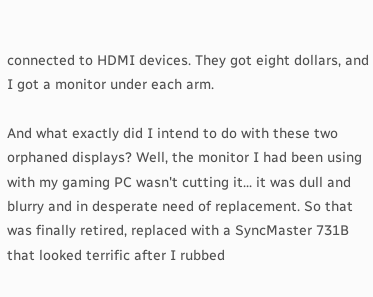connected to HDMI devices. They got eight dollars, and I got a monitor under each arm.

And what exactly did I intend to do with these two orphaned displays? Well, the monitor I had been using with my gaming PC wasn't cutting it... it was dull and blurry and in desperate need of replacement. So that was finally retired, replaced with a SyncMaster 731B that looked terrific after I rubbed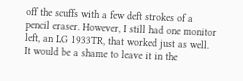off the scuffs with a few deft strokes of a pencil eraser. However, I still had one monitor left, an LG 1933TR, that worked just as well. It would be a shame to leave it in the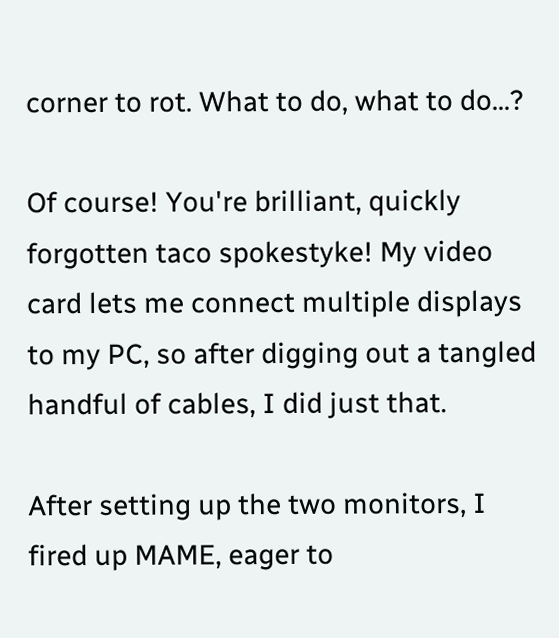corner to rot. What to do, what to do...?

Of course! You're brilliant, quickly forgotten taco spokestyke! My video card lets me connect multiple displays to my PC, so after digging out a tangled handful of cables, I did just that.

After setting up the two monitors, I fired up MAME, eager to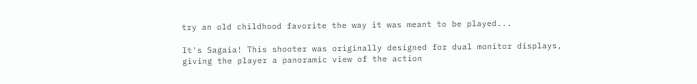try an old childhood favorite the way it was meant to be played...

It's Sagaia! This shooter was originally designed for dual monitor displays, giving the player a panoramic view of the action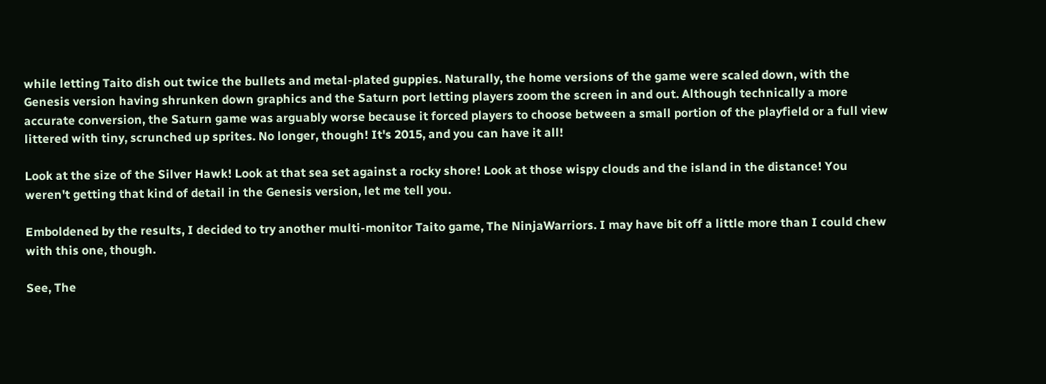while letting Taito dish out twice the bullets and metal-plated guppies. Naturally, the home versions of the game were scaled down, with the Genesis version having shrunken down graphics and the Saturn port letting players zoom the screen in and out. Although technically a more accurate conversion, the Saturn game was arguably worse because it forced players to choose between a small portion of the playfield or a full view littered with tiny, scrunched up sprites. No longer, though! It's 2015, and you can have it all!

Look at the size of the Silver Hawk! Look at that sea set against a rocky shore! Look at those wispy clouds and the island in the distance! You weren't getting that kind of detail in the Genesis version, let me tell you.

Emboldened by the results, I decided to try another multi-monitor Taito game, The NinjaWarriors. I may have bit off a little more than I could chew with this one, though.

See, The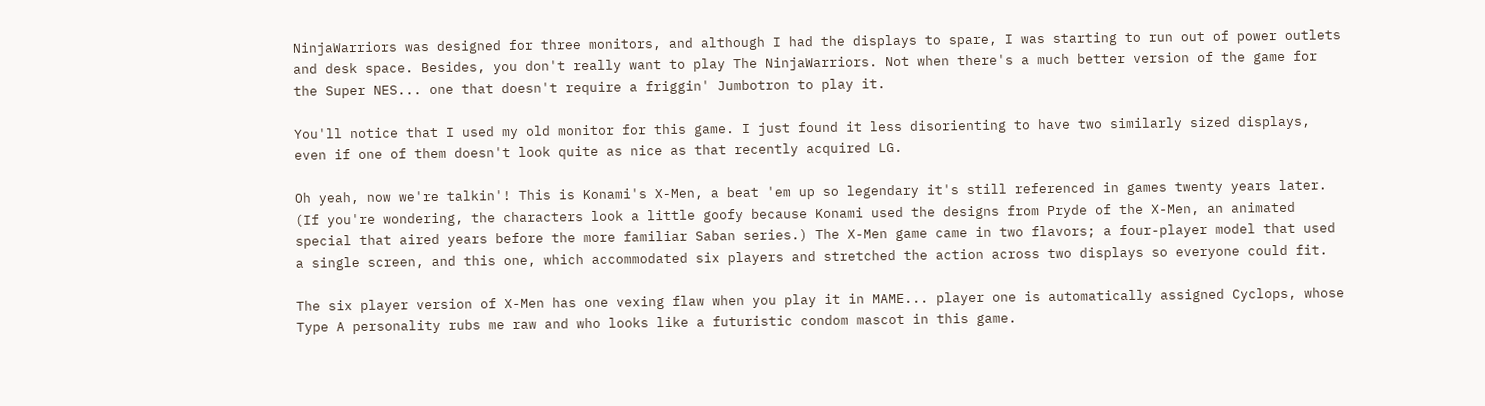NinjaWarriors was designed for three monitors, and although I had the displays to spare, I was starting to run out of power outlets and desk space. Besides, you don't really want to play The NinjaWarriors. Not when there's a much better version of the game for the Super NES... one that doesn't require a friggin' Jumbotron to play it.

You'll notice that I used my old monitor for this game. I just found it less disorienting to have two similarly sized displays, even if one of them doesn't look quite as nice as that recently acquired LG.

Oh yeah, now we're talkin'! This is Konami's X-Men, a beat 'em up so legendary it's still referenced in games twenty years later. (If you're wondering, the characters look a little goofy because Konami used the designs from Pryde of the X-Men, an animated special that aired years before the more familiar Saban series.) The X-Men game came in two flavors; a four-player model that used a single screen, and this one, which accommodated six players and stretched the action across two displays so everyone could fit.

The six player version of X-Men has one vexing flaw when you play it in MAME... player one is automatically assigned Cyclops, whose Type A personality rubs me raw and who looks like a futuristic condom mascot in this game.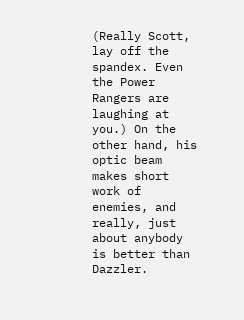(Really Scott, lay off the spandex. Even the Power Rangers are laughing at you.) On the other hand, his optic beam makes short work of enemies, and really, just about anybody is better than Dazzler.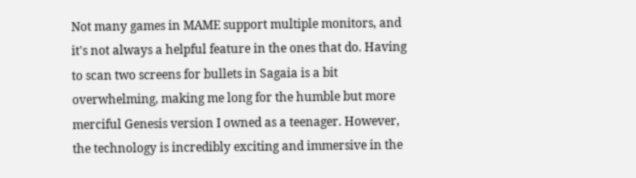Not many games in MAME support multiple monitors, and it's not always a helpful feature in the ones that do. Having to scan two screens for bullets in Sagaia is a bit overwhelming, making me long for the humble but more merciful Genesis version I owned as a teenager. However, the technology is incredibly exciting and immersive in the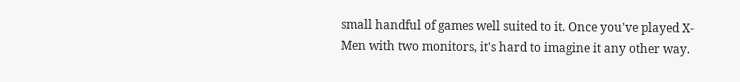small handful of games well suited to it. Once you've played X-Men with two monitors, it's hard to imagine it any other way.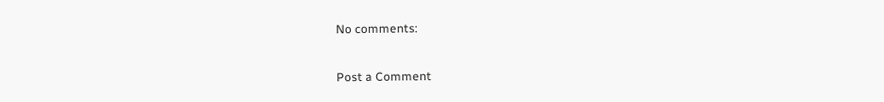No comments:

Post a Comment